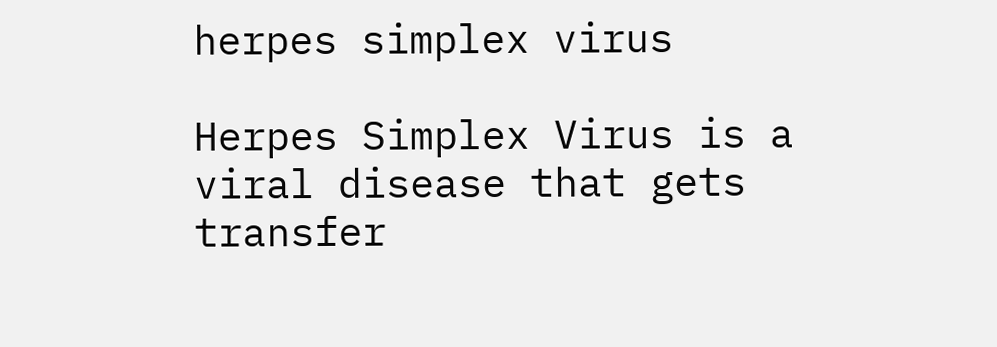herpes simplex virus

Herpes Simplex Virus is a viral disease that gets transfer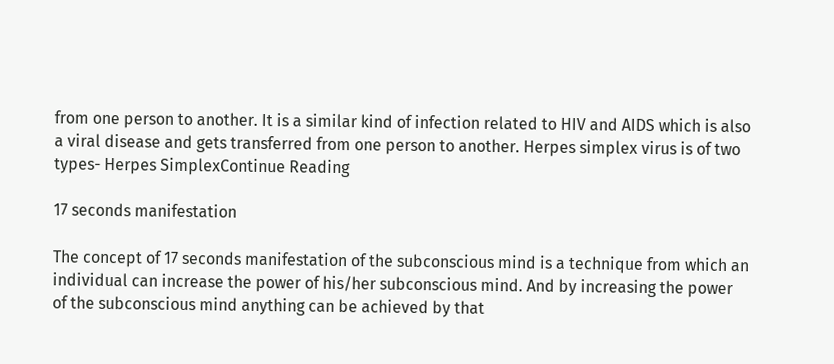from one person to another. It is a similar kind of infection related to HIV and AIDS which is also a viral disease and gets transferred from one person to another. Herpes simplex virus is of two types- Herpes SimplexContinue Reading

17 seconds manifestation

The concept of 17 seconds manifestation of the subconscious mind is a technique from which an individual can increase the power of his/her subconscious mind. And by increasing the power of the subconscious mind anything can be achieved by that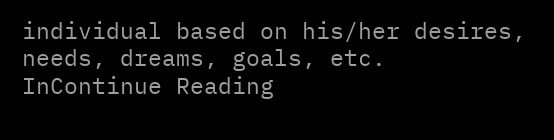individual based on his/her desires, needs, dreams, goals, etc. InContinue Reading